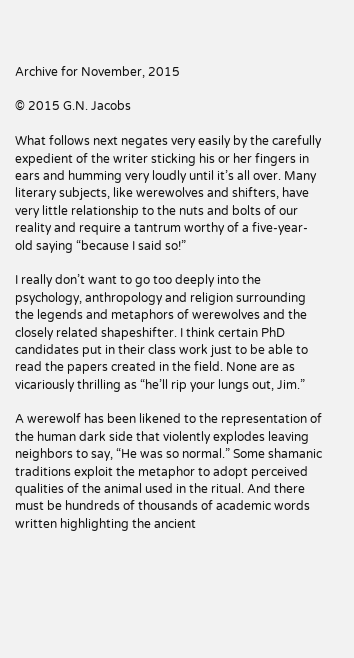Archive for November, 2015

© 2015 G.N. Jacobs

What follows next negates very easily by the carefully expedient of the writer sticking his or her fingers in ears and humming very loudly until it’s all over. Many literary subjects, like werewolves and shifters, have very little relationship to the nuts and bolts of our reality and require a tantrum worthy of a five-year-old saying “because I said so!”

I really don’t want to go too deeply into the psychology, anthropology and religion surrounding the legends and metaphors of werewolves and the closely related shapeshifter. I think certain PhD candidates put in their class work just to be able to read the papers created in the field. None are as vicariously thrilling as “he’ll rip your lungs out, Jim.”

A werewolf has been likened to the representation of the human dark side that violently explodes leaving neighbors to say, “He was so normal.” Some shamanic traditions exploit the metaphor to adopt perceived qualities of the animal used in the ritual. And there must be hundreds of thousands of academic words written highlighting the ancient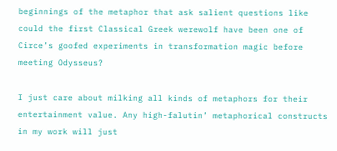beginnings of the metaphor that ask salient questions like could the first Classical Greek werewolf have been one of Circe’s goofed experiments in transformation magic before meeting Odysseus?

I just care about milking all kinds of metaphors for their entertainment value. Any high-falutin’ metaphorical constructs in my work will just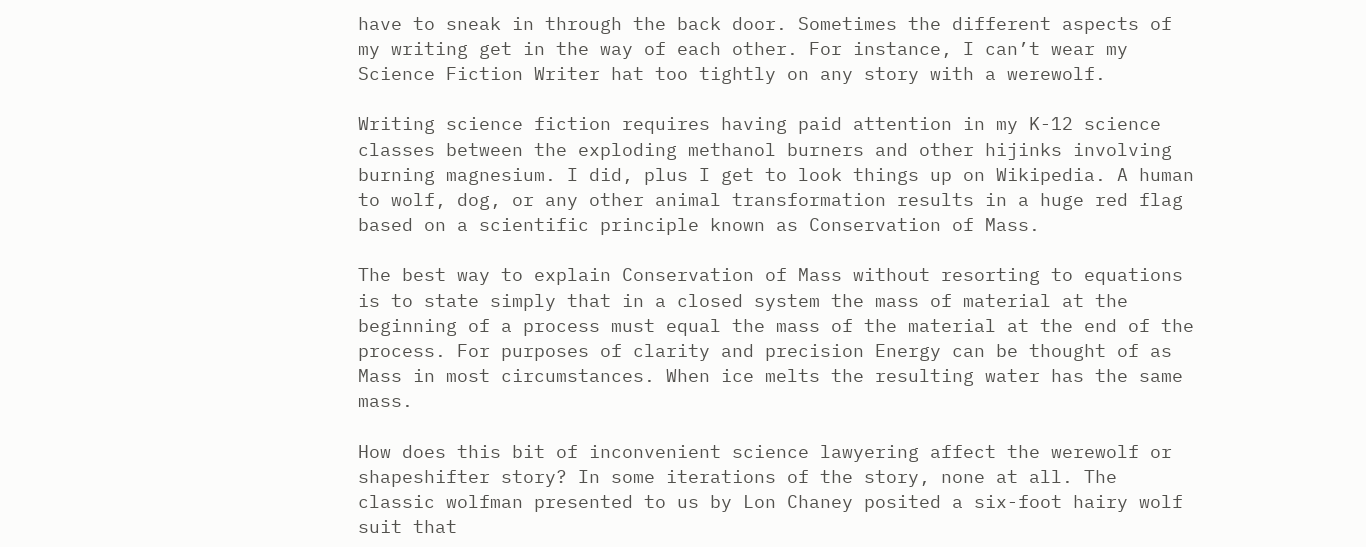have to sneak in through the back door. Sometimes the different aspects of my writing get in the way of each other. For instance, I can’t wear my Science Fiction Writer hat too tightly on any story with a werewolf.

Writing science fiction requires having paid attention in my K-12 science classes between the exploding methanol burners and other hijinks involving burning magnesium. I did, plus I get to look things up on Wikipedia. A human to wolf, dog, or any other animal transformation results in a huge red flag based on a scientific principle known as Conservation of Mass.

The best way to explain Conservation of Mass without resorting to equations is to state simply that in a closed system the mass of material at the beginning of a process must equal the mass of the material at the end of the process. For purposes of clarity and precision Energy can be thought of as Mass in most circumstances. When ice melts the resulting water has the same mass.

How does this bit of inconvenient science lawyering affect the werewolf or shapeshifter story? In some iterations of the story, none at all. The classic wolfman presented to us by Lon Chaney posited a six-foot hairy wolf suit that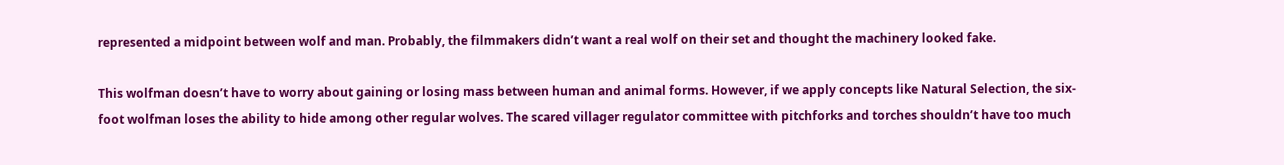represented a midpoint between wolf and man. Probably, the filmmakers didn’t want a real wolf on their set and thought the machinery looked fake.

This wolfman doesn’t have to worry about gaining or losing mass between human and animal forms. However, if we apply concepts like Natural Selection, the six-foot wolfman loses the ability to hide among other regular wolves. The scared villager regulator committee with pitchforks and torches shouldn’t have too much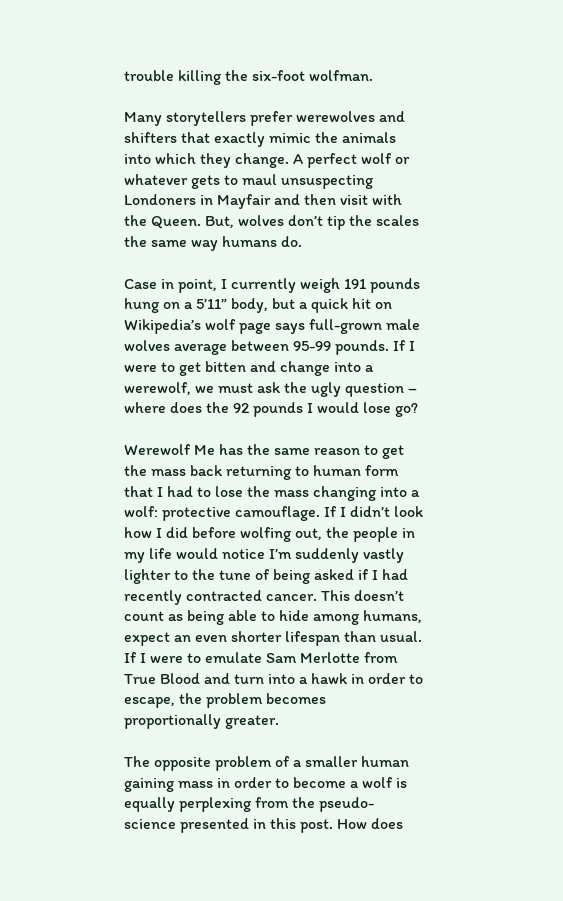trouble killing the six-foot wolfman.

Many storytellers prefer werewolves and shifters that exactly mimic the animals into which they change. A perfect wolf or whatever gets to maul unsuspecting Londoners in Mayfair and then visit with the Queen. But, wolves don’t tip the scales the same way humans do.

Case in point, I currently weigh 191 pounds hung on a 5’11” body, but a quick hit on Wikipedia’s wolf page says full-grown male wolves average between 95-99 pounds. If I were to get bitten and change into a werewolf, we must ask the ugly question – where does the 92 pounds I would lose go?

Werewolf Me has the same reason to get the mass back returning to human form that I had to lose the mass changing into a wolf: protective camouflage. If I didn’t look how I did before wolfing out, the people in my life would notice I’m suddenly vastly lighter to the tune of being asked if I had recently contracted cancer. This doesn’t count as being able to hide among humans, expect an even shorter lifespan than usual. If I were to emulate Sam Merlotte from True Blood and turn into a hawk in order to escape, the problem becomes proportionally greater.

The opposite problem of a smaller human gaining mass in order to become a wolf is equally perplexing from the pseudo-science presented in this post. How does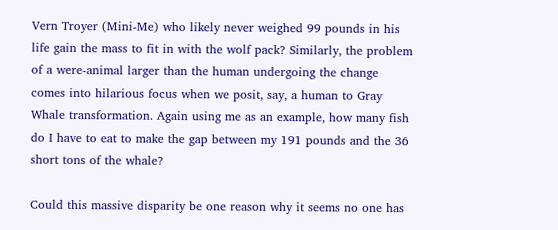Vern Troyer (Mini-Me) who likely never weighed 99 pounds in his life gain the mass to fit in with the wolf pack? Similarly, the problem of a were-animal larger than the human undergoing the change comes into hilarious focus when we posit, say, a human to Gray Whale transformation. Again using me as an example, how many fish do I have to eat to make the gap between my 191 pounds and the 36 short tons of the whale?

Could this massive disparity be one reason why it seems no one has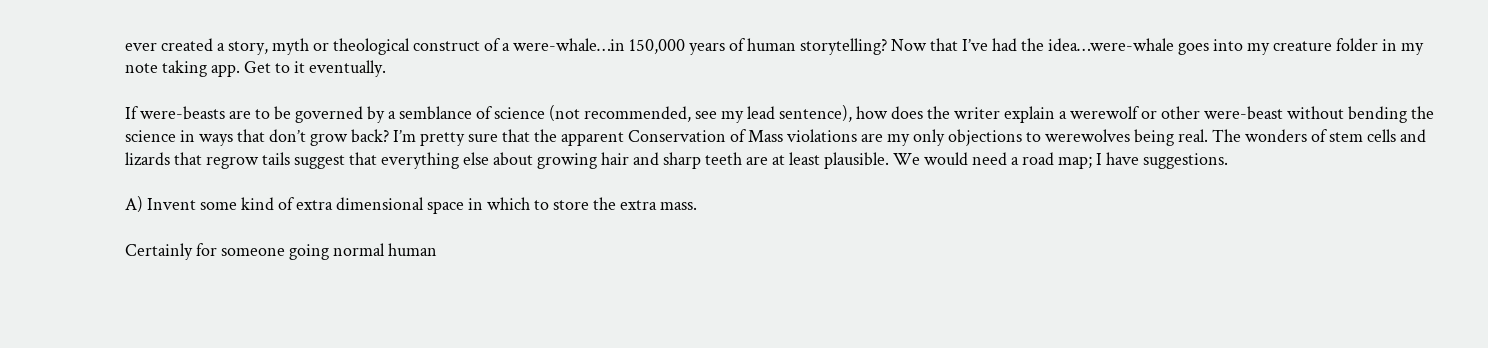ever created a story, myth or theological construct of a were-whale…in 150,000 years of human storytelling? Now that I’ve had the idea…were-whale goes into my creature folder in my note taking app. Get to it eventually.

If were-beasts are to be governed by a semblance of science (not recommended, see my lead sentence), how does the writer explain a werewolf or other were-beast without bending the science in ways that don’t grow back? I’m pretty sure that the apparent Conservation of Mass violations are my only objections to werewolves being real. The wonders of stem cells and lizards that regrow tails suggest that everything else about growing hair and sharp teeth are at least plausible. We would need a road map; I have suggestions.

A) Invent some kind of extra dimensional space in which to store the extra mass.

Certainly for someone going normal human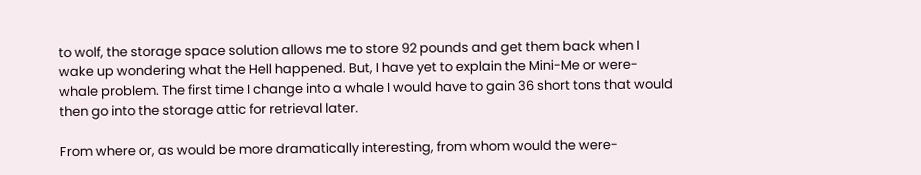to wolf, the storage space solution allows me to store 92 pounds and get them back when I wake up wondering what the Hell happened. But, I have yet to explain the Mini-Me or were-whale problem. The first time I change into a whale I would have to gain 36 short tons that would then go into the storage attic for retrieval later.

From where or, as would be more dramatically interesting, from whom would the were-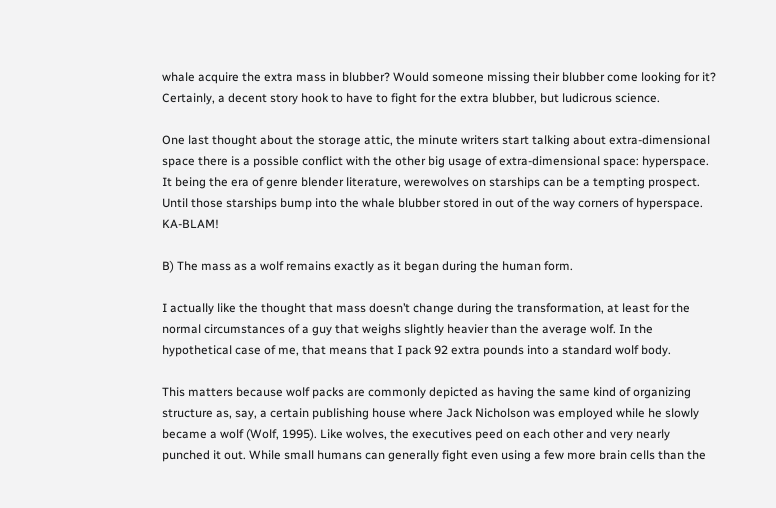whale acquire the extra mass in blubber? Would someone missing their blubber come looking for it? Certainly, a decent story hook to have to fight for the extra blubber, but ludicrous science.

One last thought about the storage attic, the minute writers start talking about extra-dimensional space there is a possible conflict with the other big usage of extra-dimensional space: hyperspace. It being the era of genre blender literature, werewolves on starships can be a tempting prospect. Until those starships bump into the whale blubber stored in out of the way corners of hyperspace. KA-BLAM!

B) The mass as a wolf remains exactly as it began during the human form.

I actually like the thought that mass doesn’t change during the transformation, at least for the normal circumstances of a guy that weighs slightly heavier than the average wolf. In the hypothetical case of me, that means that I pack 92 extra pounds into a standard wolf body.

This matters because wolf packs are commonly depicted as having the same kind of organizing structure as, say, a certain publishing house where Jack Nicholson was employed while he slowly became a wolf (Wolf, 1995). Like wolves, the executives peed on each other and very nearly punched it out. While small humans can generally fight even using a few more brain cells than the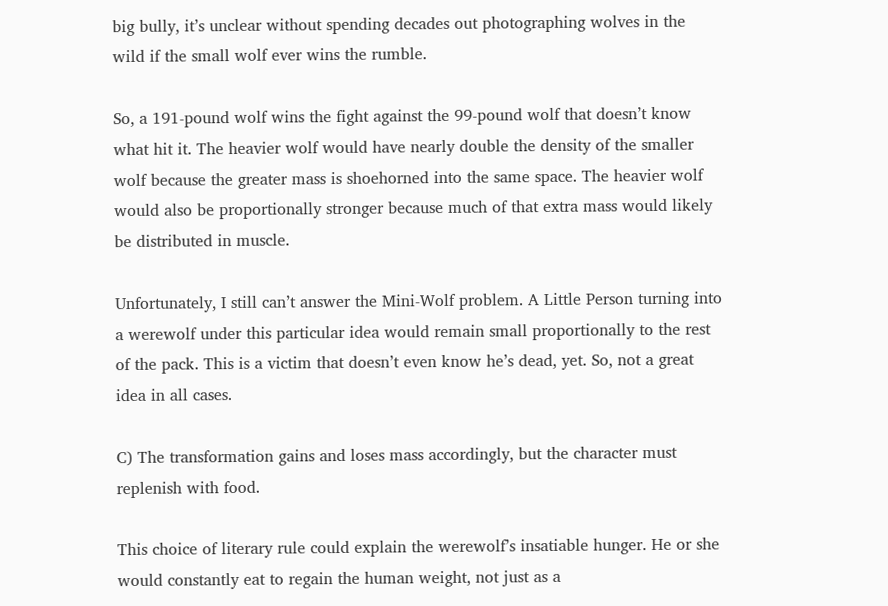big bully, it’s unclear without spending decades out photographing wolves in the wild if the small wolf ever wins the rumble.

So, a 191-pound wolf wins the fight against the 99-pound wolf that doesn’t know what hit it. The heavier wolf would have nearly double the density of the smaller wolf because the greater mass is shoehorned into the same space. The heavier wolf would also be proportionally stronger because much of that extra mass would likely be distributed in muscle.

Unfortunately, I still can’t answer the Mini-Wolf problem. A Little Person turning into a werewolf under this particular idea would remain small proportionally to the rest of the pack. This is a victim that doesn’t even know he’s dead, yet. So, not a great idea in all cases.

C) The transformation gains and loses mass accordingly, but the character must replenish with food.

This choice of literary rule could explain the werewolf’s insatiable hunger. He or she would constantly eat to regain the human weight, not just as a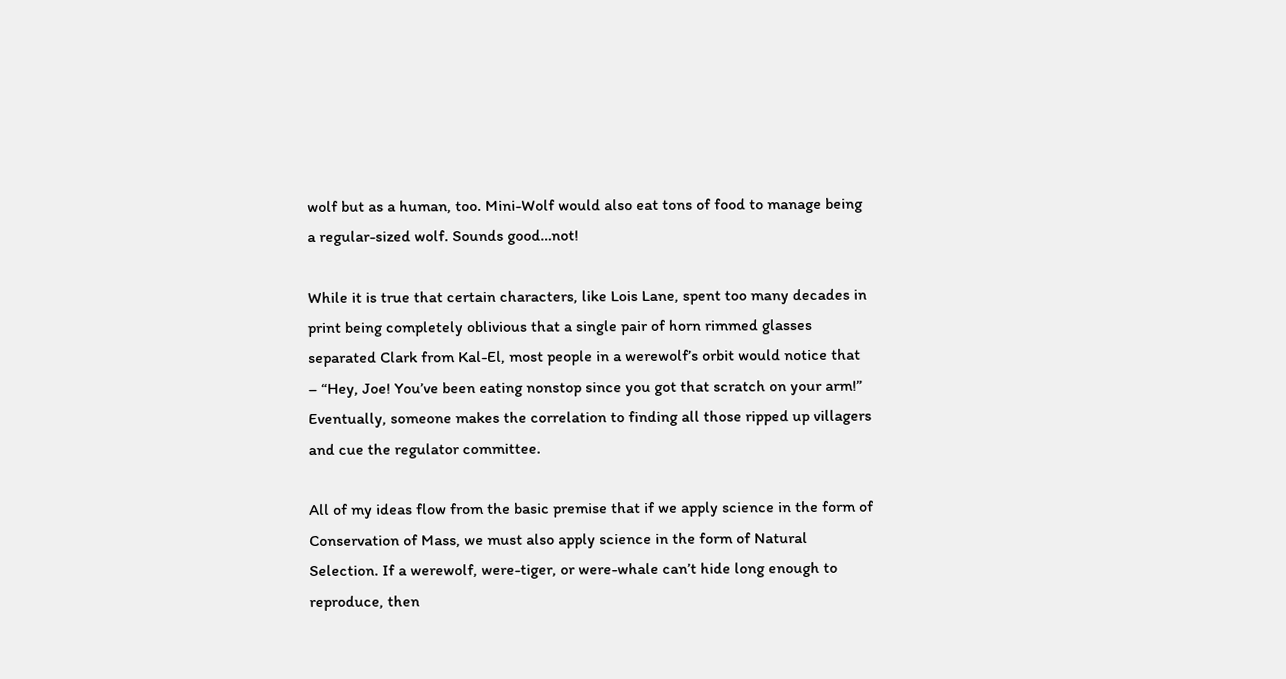wolf but as a human, too. Mini-Wolf would also eat tons of food to manage being a regular-sized wolf. Sounds good…not!

While it is true that certain characters, like Lois Lane, spent too many decades in print being completely oblivious that a single pair of horn rimmed glasses separated Clark from Kal-El, most people in a werewolf’s orbit would notice that – “Hey, Joe! You’ve been eating nonstop since you got that scratch on your arm!” Eventually, someone makes the correlation to finding all those ripped up villagers and cue the regulator committee.

All of my ideas flow from the basic premise that if we apply science in the form of Conservation of Mass, we must also apply science in the form of Natural Selection. If a werewolf, were-tiger, or were-whale can’t hide long enough to reproduce, then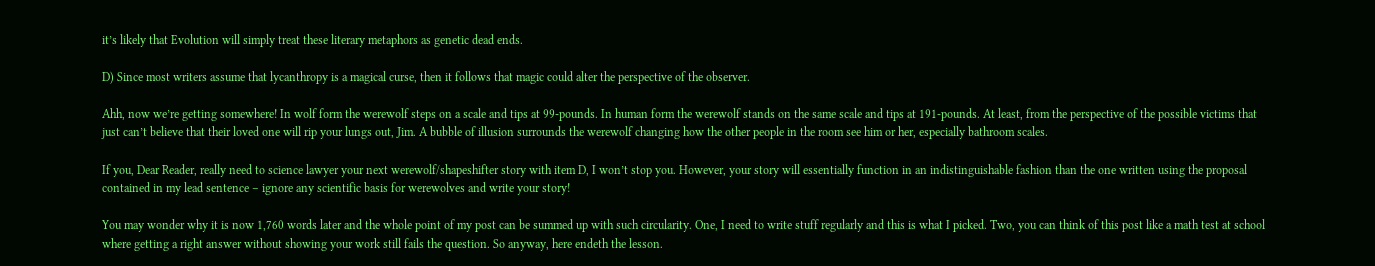it’s likely that Evolution will simply treat these literary metaphors as genetic dead ends.

D) Since most writers assume that lycanthropy is a magical curse, then it follows that magic could alter the perspective of the observer.

Ahh, now we’re getting somewhere! In wolf form the werewolf steps on a scale and tips at 99-pounds. In human form the werewolf stands on the same scale and tips at 191-pounds. At least, from the perspective of the possible victims that just can’t believe that their loved one will rip your lungs out, Jim. A bubble of illusion surrounds the werewolf changing how the other people in the room see him or her, especially bathroom scales.

If you, Dear Reader, really need to science lawyer your next werewolf/shapeshifter story with item D, I won’t stop you. However, your story will essentially function in an indistinguishable fashion than the one written using the proposal contained in my lead sentence – ignore any scientific basis for werewolves and write your story!

You may wonder why it is now 1,760 words later and the whole point of my post can be summed up with such circularity. One, I need to write stuff regularly and this is what I picked. Two, you can think of this post like a math test at school where getting a right answer without showing your work still fails the question. So anyway, here endeth the lesson.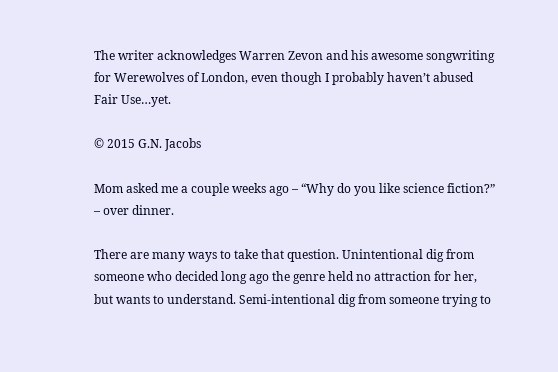The writer acknowledges Warren Zevon and his awesome songwriting for Werewolves of London, even though I probably haven’t abused Fair Use…yet.

© 2015 G.N. Jacobs

Mom asked me a couple weeks ago – “Why do you like science fiction?” – over dinner.

There are many ways to take that question. Unintentional dig from someone who decided long ago the genre held no attraction for her, but wants to understand. Semi-intentional dig from someone trying to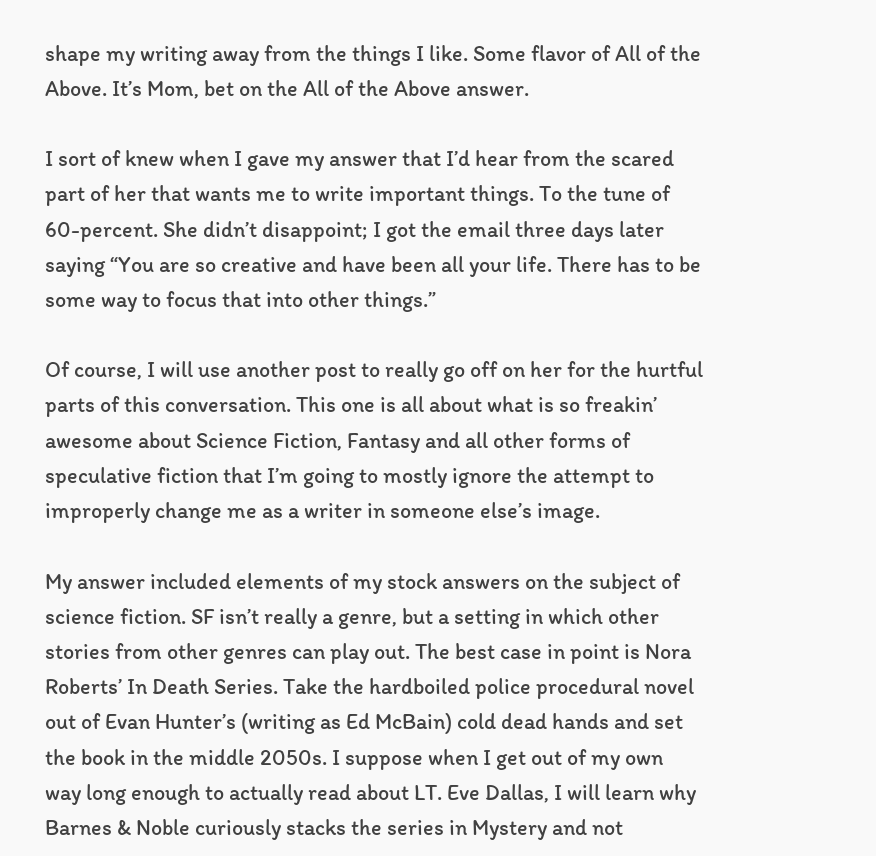shape my writing away from the things I like. Some flavor of All of the Above. It’s Mom, bet on the All of the Above answer.

I sort of knew when I gave my answer that I’d hear from the scared part of her that wants me to write important things. To the tune of 60-percent. She didn’t disappoint; I got the email three days later saying “You are so creative and have been all your life. There has to be some way to focus that into other things.”

Of course, I will use another post to really go off on her for the hurtful parts of this conversation. This one is all about what is so freakin’ awesome about Science Fiction, Fantasy and all other forms of speculative fiction that I’m going to mostly ignore the attempt to improperly change me as a writer in someone else’s image.

My answer included elements of my stock answers on the subject of science fiction. SF isn’t really a genre, but a setting in which other stories from other genres can play out. The best case in point is Nora Roberts’ In Death Series. Take the hardboiled police procedural novel out of Evan Hunter’s (writing as Ed McBain) cold dead hands and set the book in the middle 2050s. I suppose when I get out of my own way long enough to actually read about LT. Eve Dallas, I will learn why Barnes & Noble curiously stacks the series in Mystery and not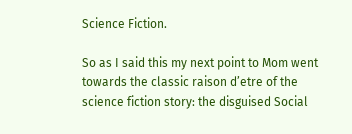Science Fiction.

So as I said this my next point to Mom went towards the classic raison d’etre of the science fiction story: the disguised Social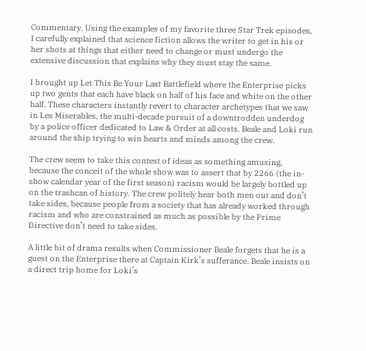Commentary. Using the examples of my favorite three Star Trek episodes, I carefully explained that science fiction allows the writer to get in his or her shots at things that either need to change or must undergo the extensive discussion that explains why they must stay the same.

I brought up Let This Be Your Last Battlefield where the Enterprise picks up two gents that each have black on half of his face and white on the other half. These characters instantly revert to character archetypes that we saw in Les Miserables, the multi-decade pursuit of a downtrodden underdog by a police officer dedicated to Law & Order at all costs. Beale and Loki run around the ship trying to win hearts and minds among the crew.

The crew seem to take this contest of ideas as something amusing, because the conceit of the whole show was to assert that by 2266 (the in-show calendar year of the first season) racism would be largely bottled up on the trashcan of history. The crew politely hear both men out and don’t take sides, because people from a society that has already worked through racism and who are constrained as much as possible by the Prime Directive don’t need to take sides.

A little bit of drama results when Commissioner Beale forgets that he is a guest on the Enterprise there at Captain Kirk’s sufferance. Beale insists on a direct trip home for Loki’s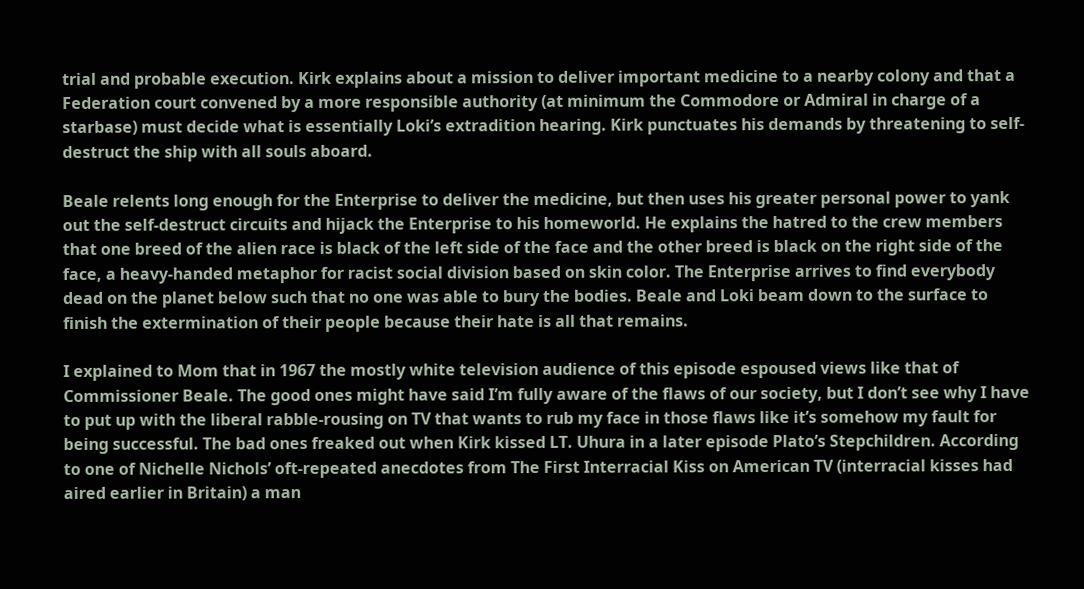trial and probable execution. Kirk explains about a mission to deliver important medicine to a nearby colony and that a Federation court convened by a more responsible authority (at minimum the Commodore or Admiral in charge of a starbase) must decide what is essentially Loki’s extradition hearing. Kirk punctuates his demands by threatening to self-destruct the ship with all souls aboard.

Beale relents long enough for the Enterprise to deliver the medicine, but then uses his greater personal power to yank out the self-destruct circuits and hijack the Enterprise to his homeworld. He explains the hatred to the crew members that one breed of the alien race is black of the left side of the face and the other breed is black on the right side of the face, a heavy-handed metaphor for racist social division based on skin color. The Enterprise arrives to find everybody dead on the planet below such that no one was able to bury the bodies. Beale and Loki beam down to the surface to finish the extermination of their people because their hate is all that remains.

I explained to Mom that in 1967 the mostly white television audience of this episode espoused views like that of Commissioner Beale. The good ones might have said I’m fully aware of the flaws of our society, but I don’t see why I have to put up with the liberal rabble-rousing on TV that wants to rub my face in those flaws like it’s somehow my fault for being successful. The bad ones freaked out when Kirk kissed LT. Uhura in a later episode Plato’s Stepchildren. According to one of Nichelle Nichols’ oft-repeated anecdotes from The First Interracial Kiss on American TV (interracial kisses had aired earlier in Britain) a man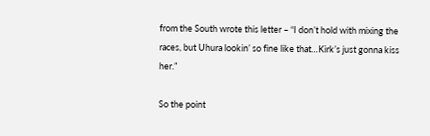from the South wrote this letter – “I don’t hold with mixing the races, but Uhura lookin’ so fine like that…Kirk’s just gonna kiss her.”

So the point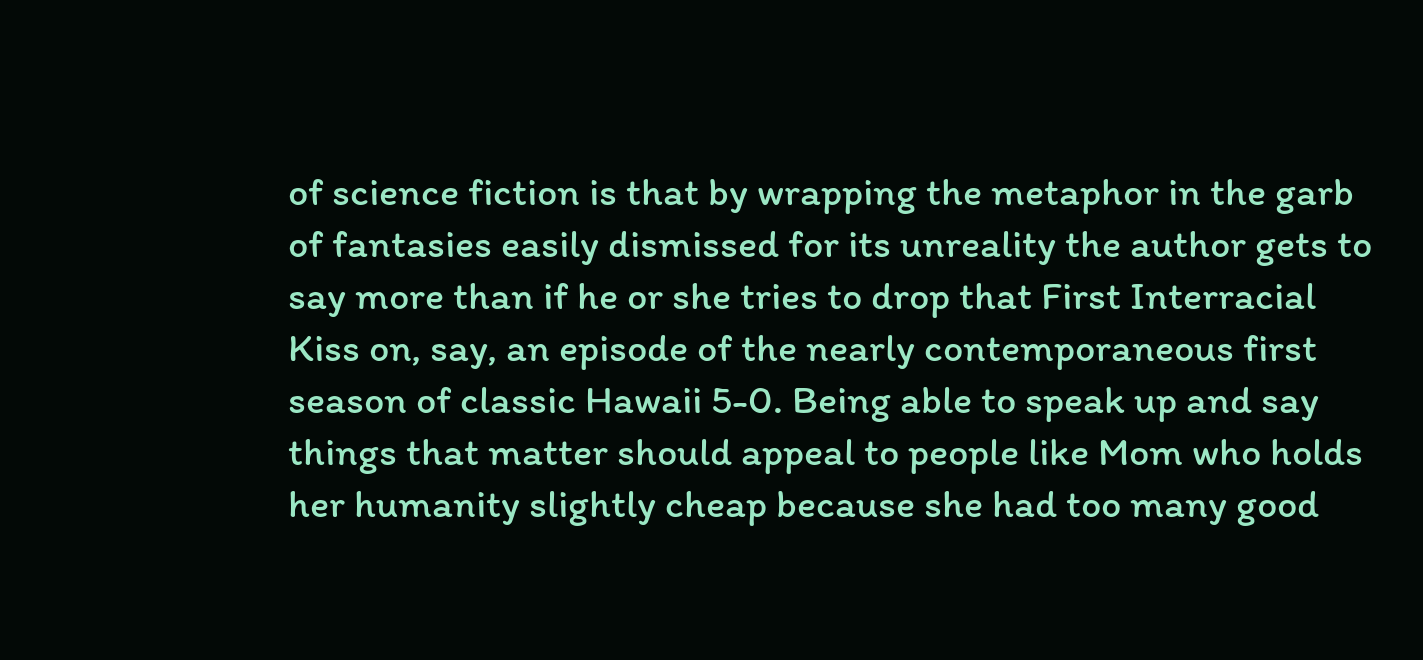of science fiction is that by wrapping the metaphor in the garb of fantasies easily dismissed for its unreality the author gets to say more than if he or she tries to drop that First Interracial Kiss on, say, an episode of the nearly contemporaneous first season of classic Hawaii 5-0. Being able to speak up and say things that matter should appeal to people like Mom who holds her humanity slightly cheap because she had too many good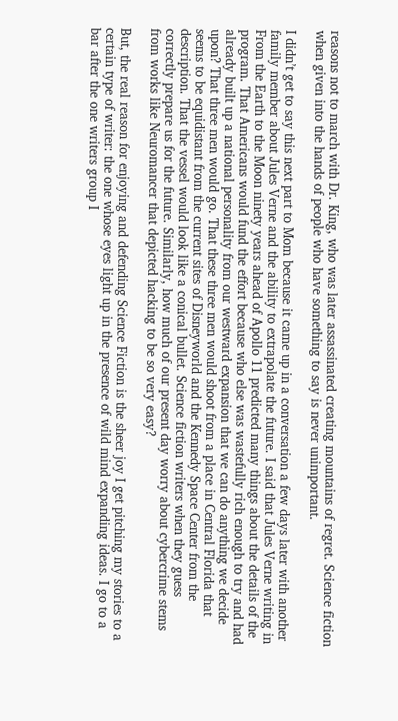reasons not to march with Dr. King, who was later assassinated creating mountains of regret. Science fiction when given into the hands of people who have something to say is never unimportant.

I didn’t get to say this next part to Mom because it came up in a conversation a few days later with another family member about Jules Verne and the ability to extrapolate the future. I said that Jules Verne writing in From the Earth to the Moon ninety years ahead of Apollo 11 predicted many things about the details of the program. That Americans would fund the effort because who else was wastefully rich enough to try and had already built up a national personality from our westward expansion that we can do anything we decide upon? That three men would go. That these three men would shoot from a place in Central Florida that seems to be equidistant from the current sites of Disneyworld and the Kennedy Space Center from the description. That the vessel would look like a conical bullet. Science fiction writers when they guess correctly prepare us for the future. Similarly, how much of our present day worry about cybercrime stems from works like Neuromancer that depicted hacking to be so very easy?

But, the real reason for enjoying and defending Science Fiction is the sheer joy I get pitching my stories to a certain type of writer: the one whose eyes light up in the presence of wild mind expanding ideas. I go to a bar after the one writers group I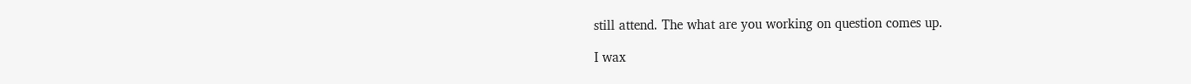still attend. The what are you working on question comes up.

I wax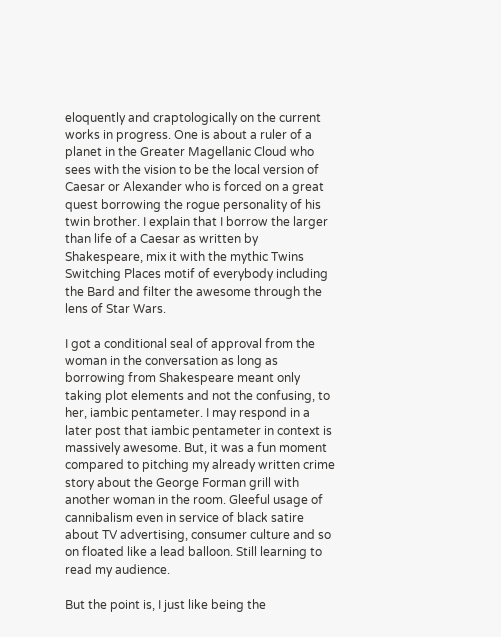eloquently and craptologically on the current works in progress. One is about a ruler of a planet in the Greater Magellanic Cloud who sees with the vision to be the local version of Caesar or Alexander who is forced on a great quest borrowing the rogue personality of his twin brother. I explain that I borrow the larger than life of a Caesar as written by Shakespeare, mix it with the mythic Twins Switching Places motif of everybody including the Bard and filter the awesome through the lens of Star Wars.

I got a conditional seal of approval from the woman in the conversation as long as borrowing from Shakespeare meant only taking plot elements and not the confusing, to her, iambic pentameter. I may respond in a later post that iambic pentameter in context is massively awesome. But, it was a fun moment compared to pitching my already written crime story about the George Forman grill with another woman in the room. Gleeful usage of cannibalism even in service of black satire about TV advertising, consumer culture and so on floated like a lead balloon. Still learning to read my audience.

But the point is, I just like being the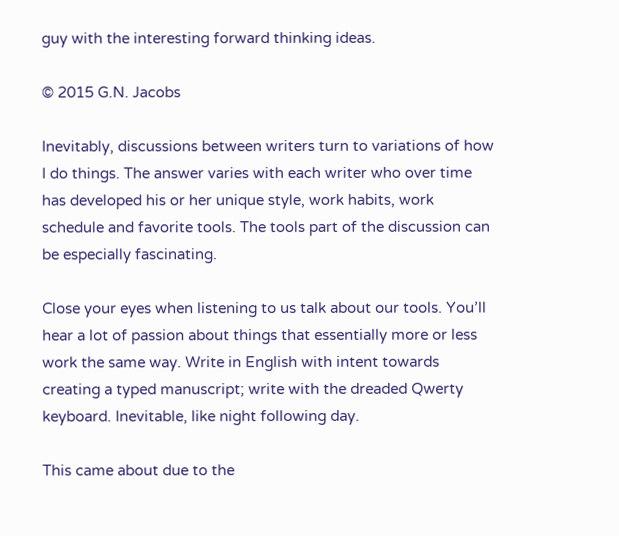guy with the interesting forward thinking ideas.

© 2015 G.N. Jacobs

Inevitably, discussions between writers turn to variations of how I do things. The answer varies with each writer who over time has developed his or her unique style, work habits, work schedule and favorite tools. The tools part of the discussion can be especially fascinating.

Close your eyes when listening to us talk about our tools. You’ll hear a lot of passion about things that essentially more or less work the same way. Write in English with intent towards creating a typed manuscript; write with the dreaded Qwerty keyboard. Inevitable, like night following day.

This came about due to the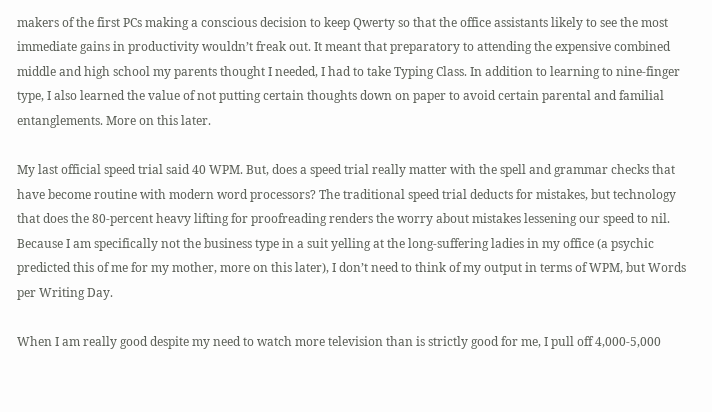makers of the first PCs making a conscious decision to keep Qwerty so that the office assistants likely to see the most immediate gains in productivity wouldn’t freak out. It meant that preparatory to attending the expensive combined middle and high school my parents thought I needed, I had to take Typing Class. In addition to learning to nine-finger type, I also learned the value of not putting certain thoughts down on paper to avoid certain parental and familial entanglements. More on this later.

My last official speed trial said 40 WPM. But, does a speed trial really matter with the spell and grammar checks that have become routine with modern word processors? The traditional speed trial deducts for mistakes, but technology that does the 80-percent heavy lifting for proofreading renders the worry about mistakes lessening our speed to nil. Because I am specifically not the business type in a suit yelling at the long-suffering ladies in my office (a psychic predicted this of me for my mother, more on this later), I don’t need to think of my output in terms of WPM, but Words per Writing Day.

When I am really good despite my need to watch more television than is strictly good for me, I pull off 4,000-5,000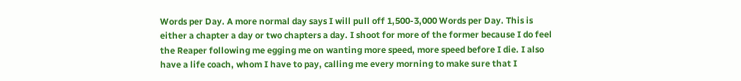Words per Day. A more normal day says I will pull off 1,500-3,000 Words per Day. This is either a chapter a day or two chapters a day. I shoot for more of the former because I do feel the Reaper following me egging me on wanting more speed, more speed before I die. I also have a life coach, whom I have to pay, calling me every morning to make sure that I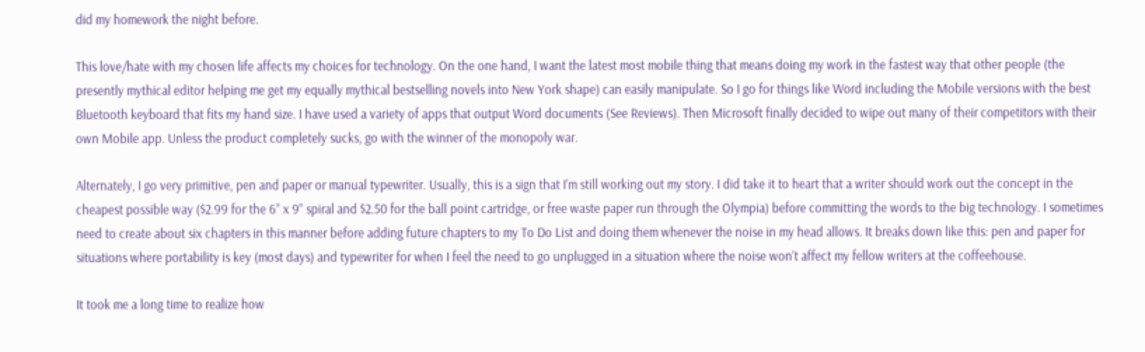did my homework the night before.

This love/hate with my chosen life affects my choices for technology. On the one hand, I want the latest most mobile thing that means doing my work in the fastest way that other people (the presently mythical editor helping me get my equally mythical bestselling novels into New York shape) can easily manipulate. So I go for things like Word including the Mobile versions with the best Bluetooth keyboard that fits my hand size. I have used a variety of apps that output Word documents (See Reviews). Then Microsoft finally decided to wipe out many of their competitors with their own Mobile app. Unless the product completely sucks, go with the winner of the monopoly war.

Alternately, I go very primitive, pen and paper or manual typewriter. Usually, this is a sign that I’m still working out my story. I did take it to heart that a writer should work out the concept in the cheapest possible way ($2.99 for the 6” x 9” spiral and $2.50 for the ball point cartridge, or free waste paper run through the Olympia) before committing the words to the big technology. I sometimes need to create about six chapters in this manner before adding future chapters to my To Do List and doing them whenever the noise in my head allows. It breaks down like this: pen and paper for situations where portability is key (most days) and typewriter for when I feel the need to go unplugged in a situation where the noise won’t affect my fellow writers at the coffeehouse.

It took me a long time to realize how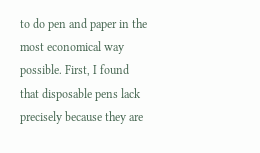to do pen and paper in the most economical way possible. First, I found that disposable pens lack precisely because they are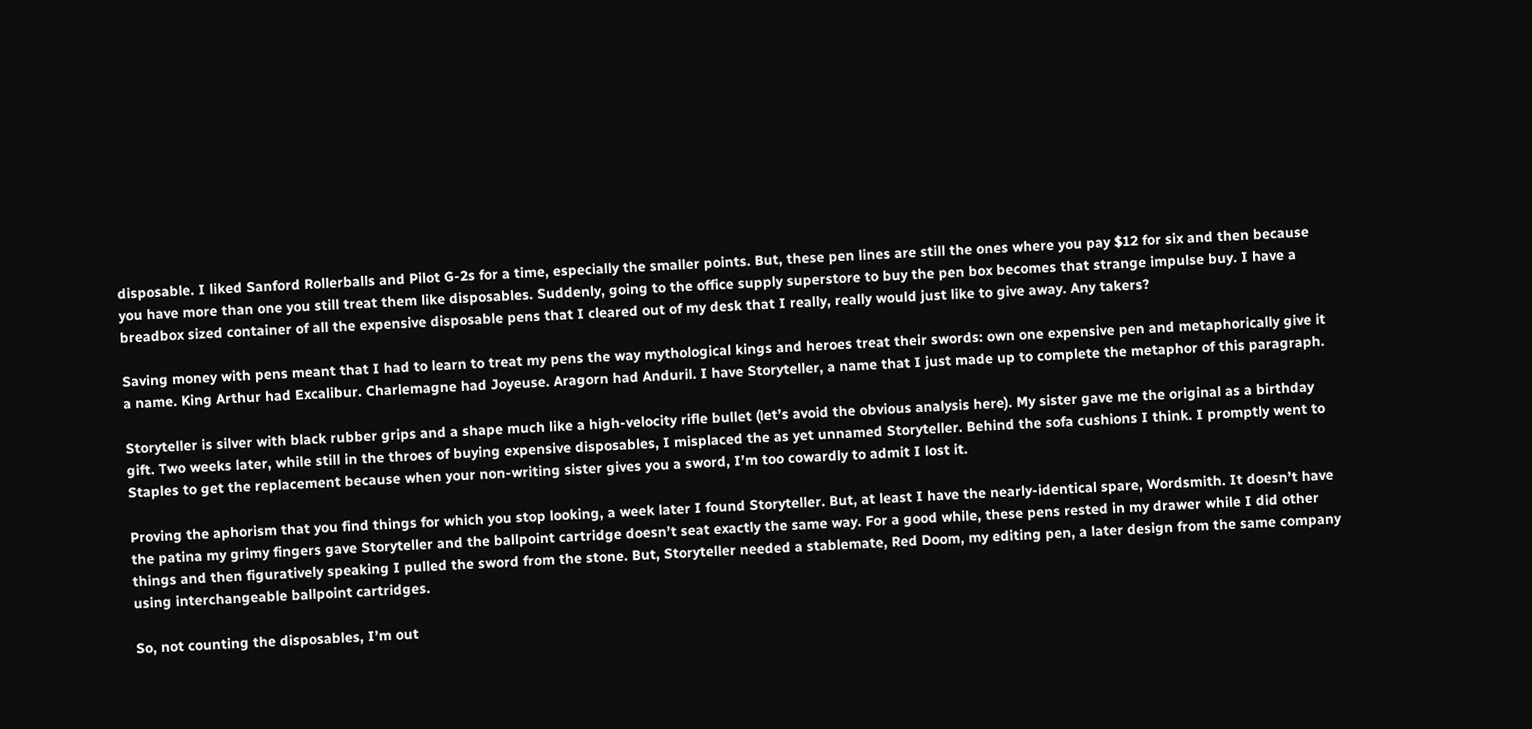disposable. I liked Sanford Rollerballs and Pilot G-2s for a time, especially the smaller points. But, these pen lines are still the ones where you pay $12 for six and then because you have more than one you still treat them like disposables. Suddenly, going to the office supply superstore to buy the pen box becomes that strange impulse buy. I have a breadbox sized container of all the expensive disposable pens that I cleared out of my desk that I really, really would just like to give away. Any takers?

Saving money with pens meant that I had to learn to treat my pens the way mythological kings and heroes treat their swords: own one expensive pen and metaphorically give it a name. King Arthur had Excalibur. Charlemagne had Joyeuse. Aragorn had Anduril. I have Storyteller, a name that I just made up to complete the metaphor of this paragraph.

Storyteller is silver with black rubber grips and a shape much like a high-velocity rifle bullet (let’s avoid the obvious analysis here). My sister gave me the original as a birthday gift. Two weeks later, while still in the throes of buying expensive disposables, I misplaced the as yet unnamed Storyteller. Behind the sofa cushions I think. I promptly went to Staples to get the replacement because when your non-writing sister gives you a sword, I’m too cowardly to admit I lost it.

Proving the aphorism that you find things for which you stop looking, a week later I found Storyteller. But, at least I have the nearly-identical spare, Wordsmith. It doesn’t have the patina my grimy fingers gave Storyteller and the ballpoint cartridge doesn’t seat exactly the same way. For a good while, these pens rested in my drawer while I did other things and then figuratively speaking I pulled the sword from the stone. But, Storyteller needed a stablemate, Red Doom, my editing pen, a later design from the same company using interchangeable ballpoint cartridges.

So, not counting the disposables, I’m out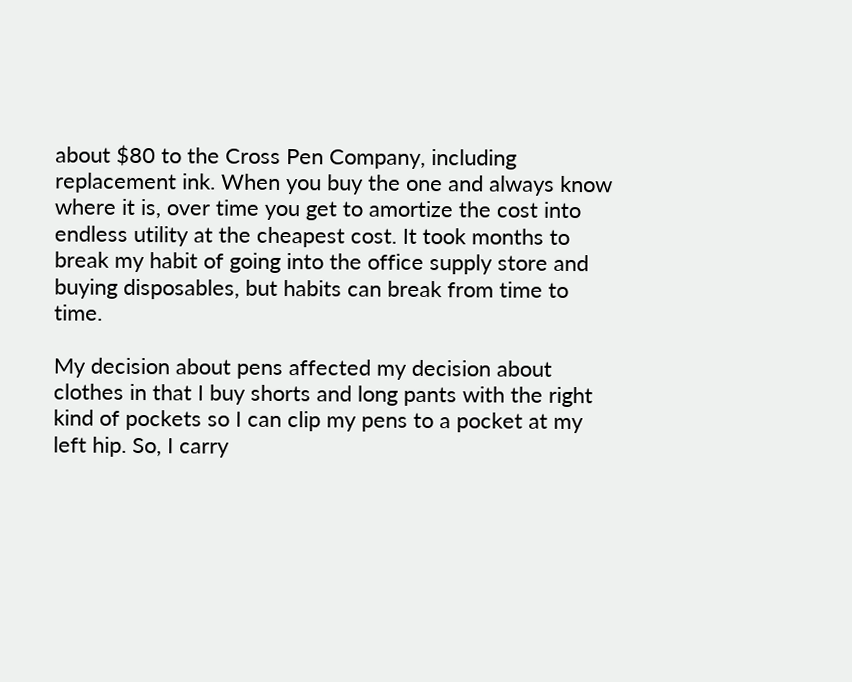about $80 to the Cross Pen Company, including replacement ink. When you buy the one and always know where it is, over time you get to amortize the cost into endless utility at the cheapest cost. It took months to break my habit of going into the office supply store and buying disposables, but habits can break from time to time.

My decision about pens affected my decision about clothes in that I buy shorts and long pants with the right kind of pockets so I can clip my pens to a pocket at my left hip. So, I carry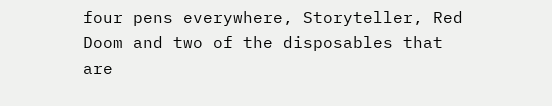four pens everywhere, Storyteller, Red Doom and two of the disposables that are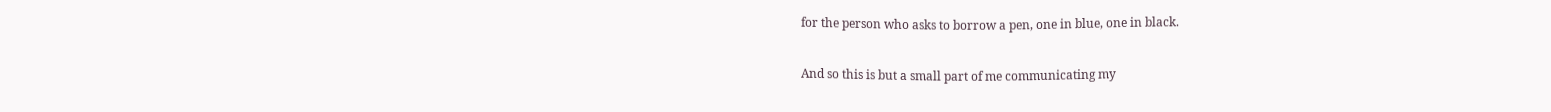for the person who asks to borrow a pen, one in blue, one in black.

And so this is but a small part of me communicating my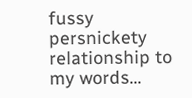fussy persnickety relationship to my words…